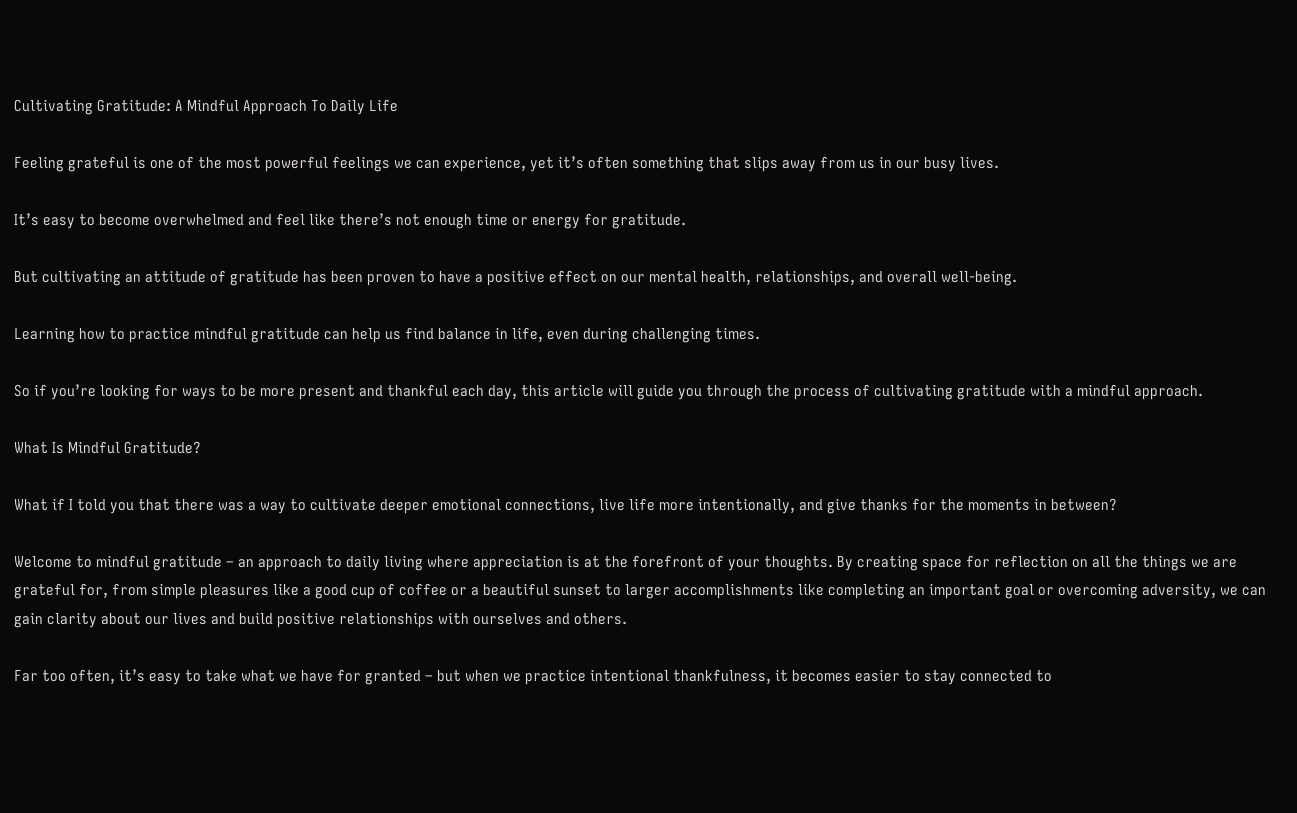Cultivating Gratitude: A Mindful Approach To Daily Life

Feeling grateful is one of the most powerful feelings we can experience, yet it’s often something that slips away from us in our busy lives.

It’s easy to become overwhelmed and feel like there’s not enough time or energy for gratitude.

But cultivating an attitude of gratitude has been proven to have a positive effect on our mental health, relationships, and overall well-being.

Learning how to practice mindful gratitude can help us find balance in life, even during challenging times.

So if you’re looking for ways to be more present and thankful each day, this article will guide you through the process of cultivating gratitude with a mindful approach.

What Is Mindful Gratitude?

What if I told you that there was a way to cultivate deeper emotional connections, live life more intentionally, and give thanks for the moments in between?

Welcome to mindful gratitude – an approach to daily living where appreciation is at the forefront of your thoughts. By creating space for reflection on all the things we are grateful for, from simple pleasures like a good cup of coffee or a beautiful sunset to larger accomplishments like completing an important goal or overcoming adversity, we can gain clarity about our lives and build positive relationships with ourselves and others.

Far too often, it’s easy to take what we have for granted – but when we practice intentional thankfulness, it becomes easier to stay connected to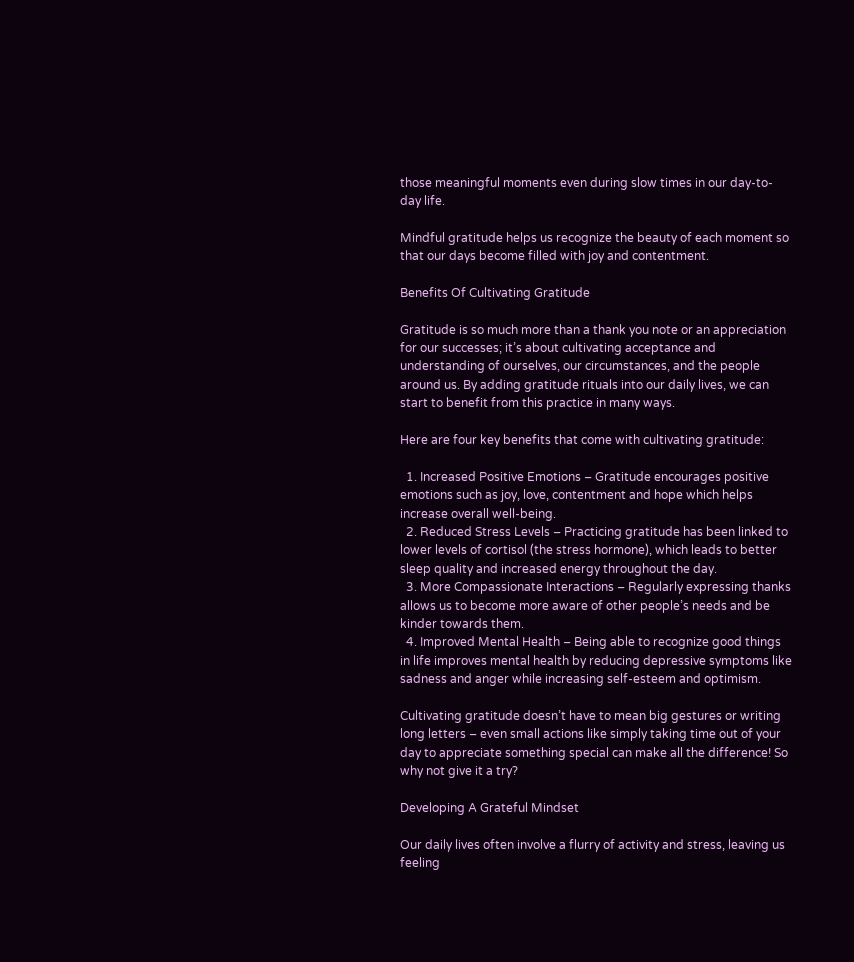those meaningful moments even during slow times in our day-to-day life.

Mindful gratitude helps us recognize the beauty of each moment so that our days become filled with joy and contentment.

Benefits Of Cultivating Gratitude

Gratitude is so much more than a thank you note or an appreciation for our successes; it’s about cultivating acceptance and understanding of ourselves, our circumstances, and the people around us. By adding gratitude rituals into our daily lives, we can start to benefit from this practice in many ways.

Here are four key benefits that come with cultivating gratitude:

  1. Increased Positive Emotions – Gratitude encourages positive emotions such as joy, love, contentment and hope which helps increase overall well-being.
  2. Reduced Stress Levels – Practicing gratitude has been linked to lower levels of cortisol (the stress hormone), which leads to better sleep quality and increased energy throughout the day.
  3. More Compassionate Interactions – Regularly expressing thanks allows us to become more aware of other people’s needs and be kinder towards them.
  4. Improved Mental Health – Being able to recognize good things in life improves mental health by reducing depressive symptoms like sadness and anger while increasing self-esteem and optimism.

Cultivating gratitude doesn’t have to mean big gestures or writing long letters – even small actions like simply taking time out of your day to appreciate something special can make all the difference! So why not give it a try?

Developing A Grateful Mindset

Our daily lives often involve a flurry of activity and stress, leaving us feeling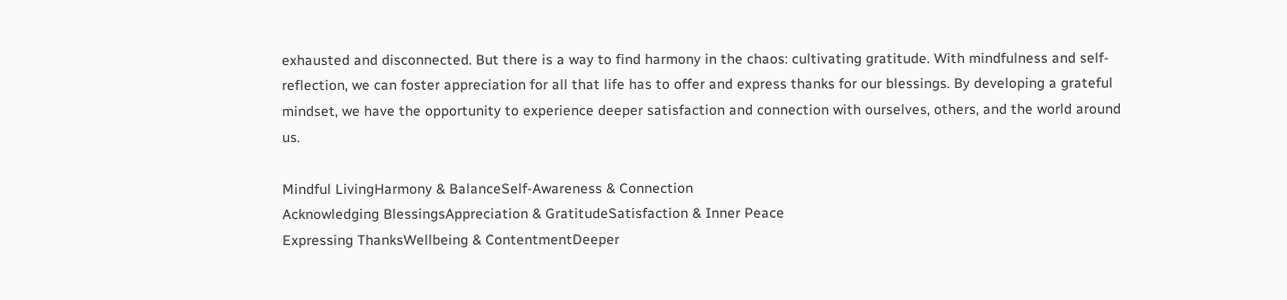exhausted and disconnected. But there is a way to find harmony in the chaos: cultivating gratitude. With mindfulness and self-reflection, we can foster appreciation for all that life has to offer and express thanks for our blessings. By developing a grateful mindset, we have the opportunity to experience deeper satisfaction and connection with ourselves, others, and the world around us.

Mindful LivingHarmony & BalanceSelf-Awareness & Connection
Acknowledging BlessingsAppreciation & GratitudeSatisfaction & Inner Peace
Expressing ThanksWellbeing & ContentmentDeeper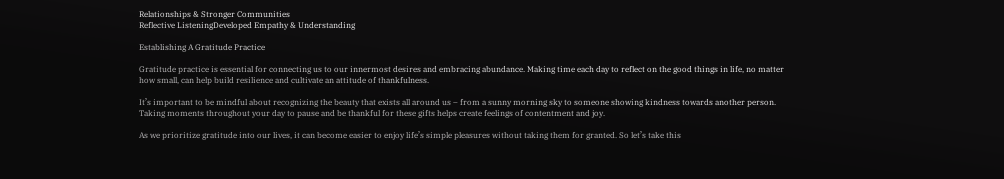Relationships & Stronger Communities
Reflective ListeningDeveloped Empathy & Understanding

Establishing A Gratitude Practice

Gratitude practice is essential for connecting us to our innermost desires and embracing abundance. Making time each day to reflect on the good things in life, no matter how small, can help build resilience and cultivate an attitude of thankfulness.

It’s important to be mindful about recognizing the beauty that exists all around us – from a sunny morning sky to someone showing kindness towards another person. Taking moments throughout your day to pause and be thankful for these gifts helps create feelings of contentment and joy.

As we prioritize gratitude into our lives, it can become easier to enjoy life’s simple pleasures without taking them for granted. So let’s take this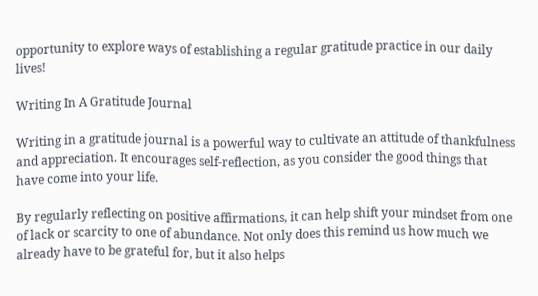opportunity to explore ways of establishing a regular gratitude practice in our daily lives!

Writing In A Gratitude Journal

Writing in a gratitude journal is a powerful way to cultivate an attitude of thankfulness and appreciation. It encourages self-reflection, as you consider the good things that have come into your life.

By regularly reflecting on positive affirmations, it can help shift your mindset from one of lack or scarcity to one of abundance. Not only does this remind us how much we already have to be grateful for, but it also helps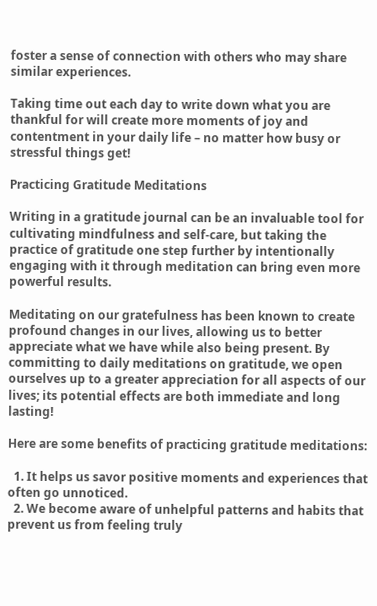foster a sense of connection with others who may share similar experiences.

Taking time out each day to write down what you are thankful for will create more moments of joy and contentment in your daily life – no matter how busy or stressful things get!

Practicing Gratitude Meditations

Writing in a gratitude journal can be an invaluable tool for cultivating mindfulness and self-care, but taking the practice of gratitude one step further by intentionally engaging with it through meditation can bring even more powerful results.

Meditating on our gratefulness has been known to create profound changes in our lives, allowing us to better appreciate what we have while also being present. By committing to daily meditations on gratitude, we open ourselves up to a greater appreciation for all aspects of our lives; its potential effects are both immediate and long lasting!

Here are some benefits of practicing gratitude meditations:

  1. It helps us savor positive moments and experiences that often go unnoticed.
  2. We become aware of unhelpful patterns and habits that prevent us from feeling truly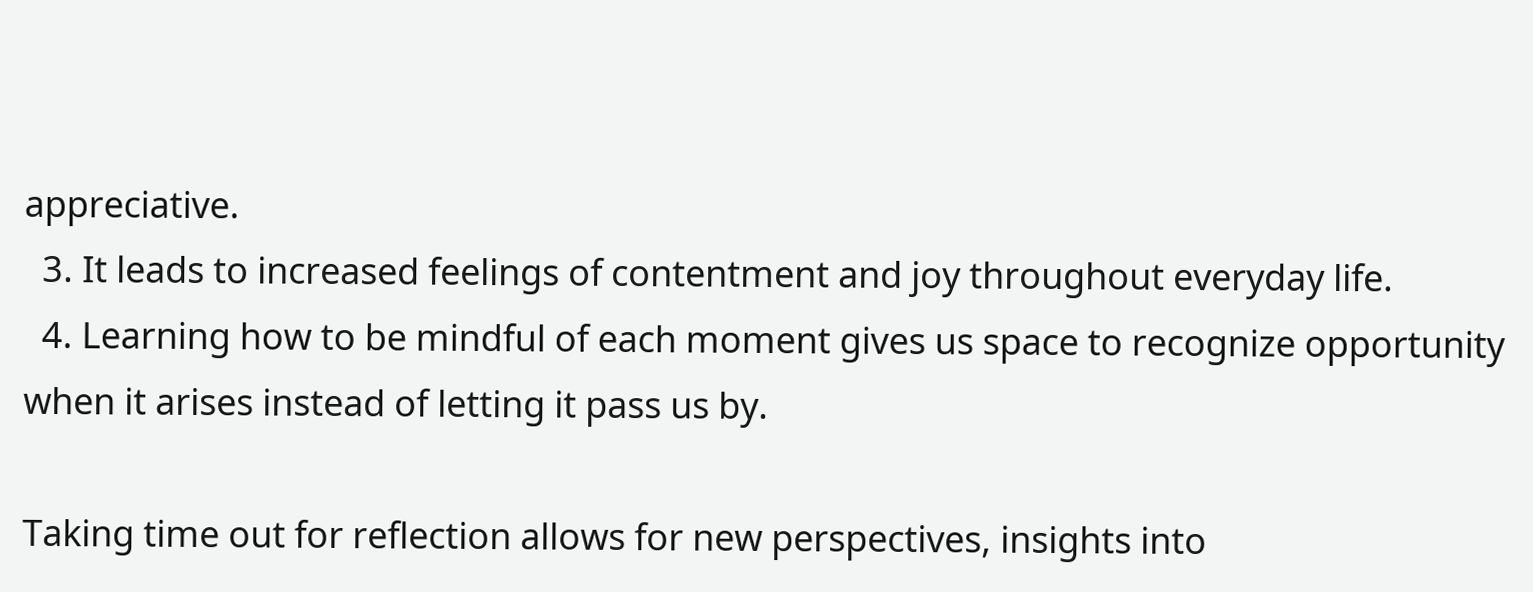appreciative.
  3. It leads to increased feelings of contentment and joy throughout everyday life.
  4. Learning how to be mindful of each moment gives us space to recognize opportunity when it arises instead of letting it pass us by.

Taking time out for reflection allows for new perspectives, insights into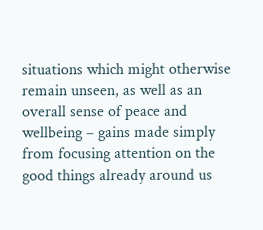situations which might otherwise remain unseen, as well as an overall sense of peace and wellbeing – gains made simply from focusing attention on the good things already around us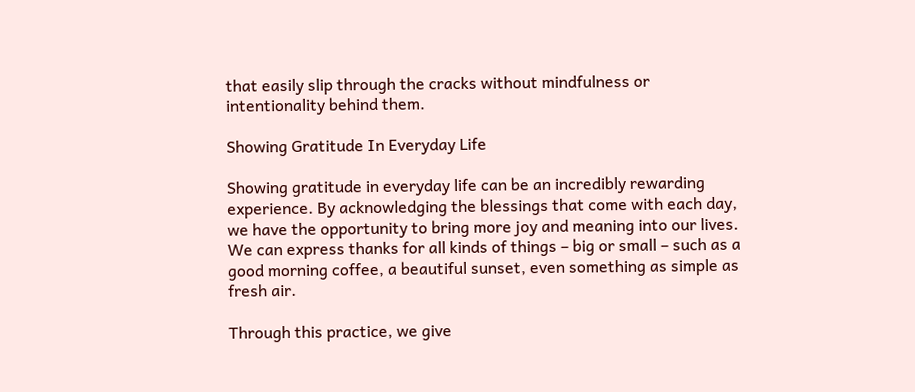that easily slip through the cracks without mindfulness or intentionality behind them.

Showing Gratitude In Everyday Life

Showing gratitude in everyday life can be an incredibly rewarding experience. By acknowledging the blessings that come with each day, we have the opportunity to bring more joy and meaning into our lives. We can express thanks for all kinds of things – big or small – such as a good morning coffee, a beautiful sunset, even something as simple as fresh air.

Through this practice, we give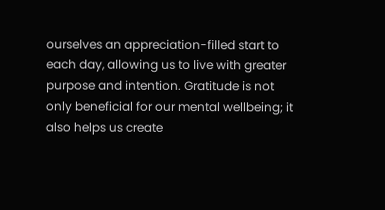ourselves an appreciation-filled start to each day, allowing us to live with greater purpose and intention. Gratitude is not only beneficial for our mental wellbeing; it also helps us create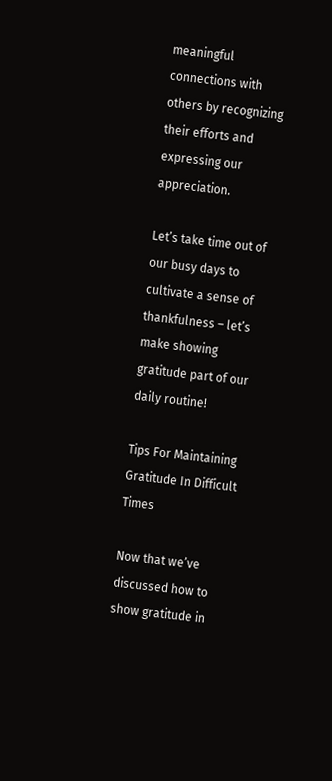meaningful connections with others by recognizing their efforts and expressing our appreciation.

Let’s take time out of our busy days to cultivate a sense of thankfulness – let’s make showing gratitude part of our daily routine!

Tips For Maintaining Gratitude In Difficult Times

Now that we’ve discussed how to show gratitude in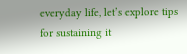everyday life, let’s explore tips for sustaining it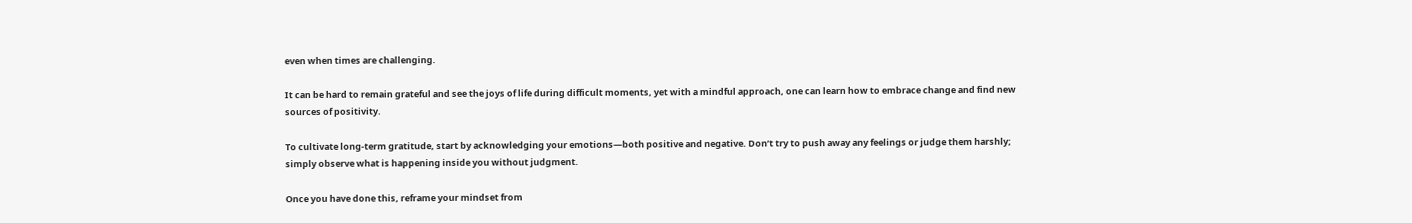even when times are challenging.

It can be hard to remain grateful and see the joys of life during difficult moments, yet with a mindful approach, one can learn how to embrace change and find new sources of positivity.

To cultivate long-term gratitude, start by acknowledging your emotions—both positive and negative. Don’t try to push away any feelings or judge them harshly; simply observe what is happening inside you without judgment.

Once you have done this, reframe your mindset from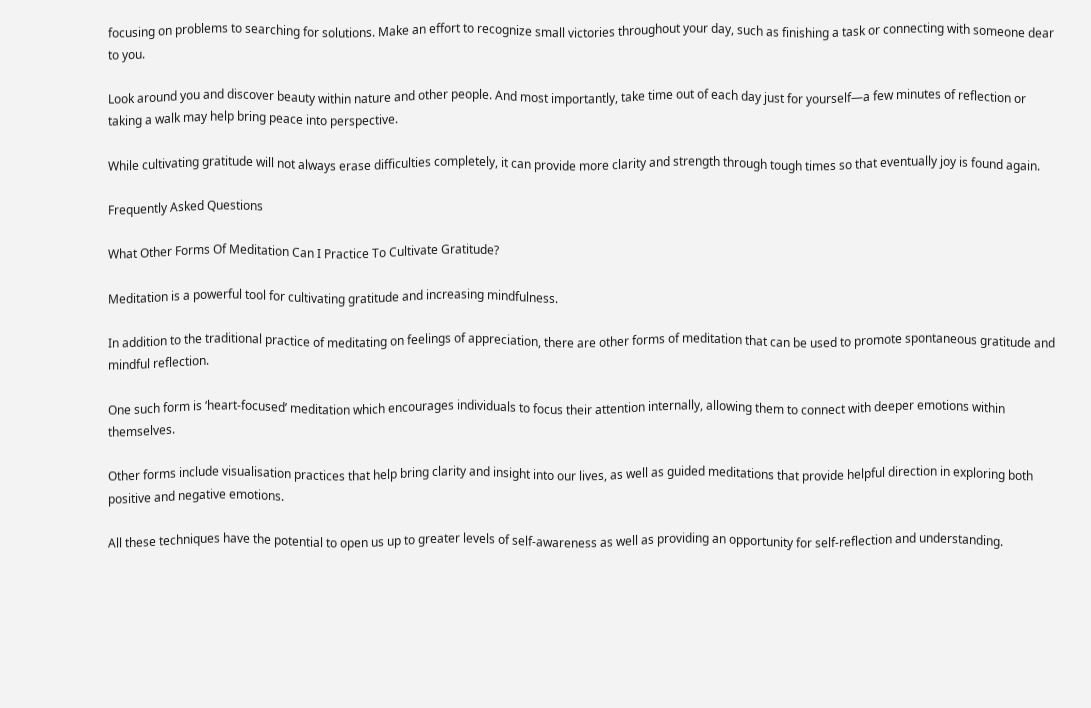focusing on problems to searching for solutions. Make an effort to recognize small victories throughout your day, such as finishing a task or connecting with someone dear to you.

Look around you and discover beauty within nature and other people. And most importantly, take time out of each day just for yourself—a few minutes of reflection or taking a walk may help bring peace into perspective.

While cultivating gratitude will not always erase difficulties completely, it can provide more clarity and strength through tough times so that eventually joy is found again.

Frequently Asked Questions

What Other Forms Of Meditation Can I Practice To Cultivate Gratitude?

Meditation is a powerful tool for cultivating gratitude and increasing mindfulness.

In addition to the traditional practice of meditating on feelings of appreciation, there are other forms of meditation that can be used to promote spontaneous gratitude and mindful reflection.

One such form is ‘heart-focused’ meditation which encourages individuals to focus their attention internally, allowing them to connect with deeper emotions within themselves.

Other forms include visualisation practices that help bring clarity and insight into our lives, as well as guided meditations that provide helpful direction in exploring both positive and negative emotions.

All these techniques have the potential to open us up to greater levels of self-awareness as well as providing an opportunity for self-reflection and understanding.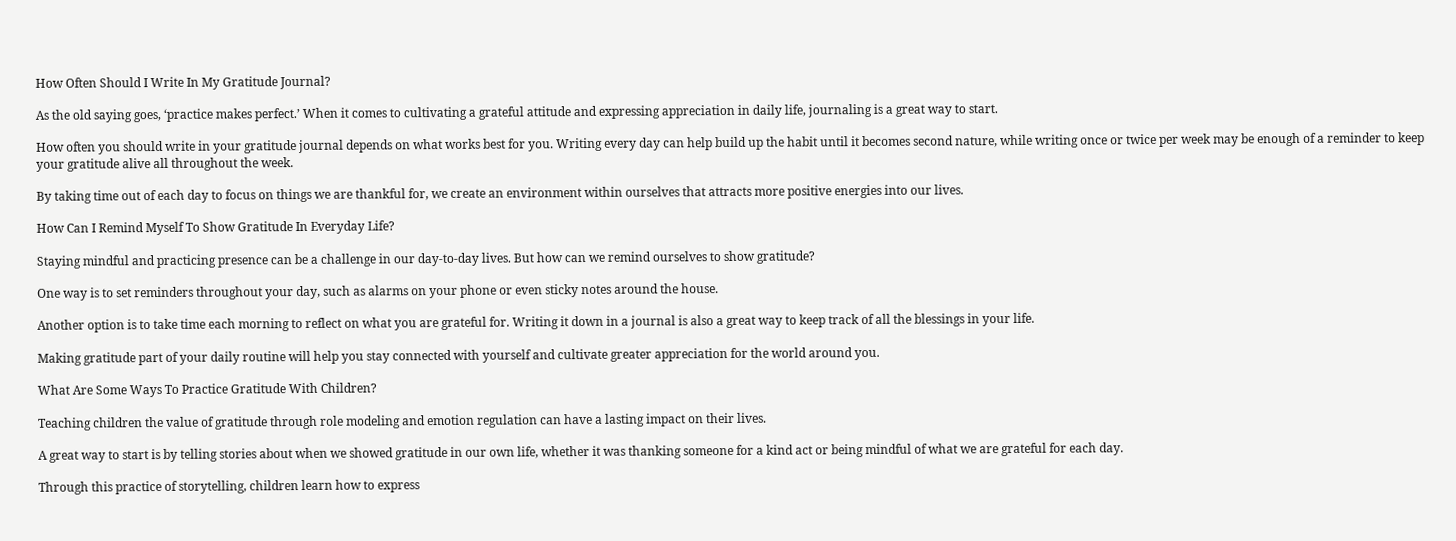How Often Should I Write In My Gratitude Journal?

As the old saying goes, ‘practice makes perfect.’ When it comes to cultivating a grateful attitude and expressing appreciation in daily life, journaling is a great way to start.

How often you should write in your gratitude journal depends on what works best for you. Writing every day can help build up the habit until it becomes second nature, while writing once or twice per week may be enough of a reminder to keep your gratitude alive all throughout the week.

By taking time out of each day to focus on things we are thankful for, we create an environment within ourselves that attracts more positive energies into our lives.

How Can I Remind Myself To Show Gratitude In Everyday Life?

Staying mindful and practicing presence can be a challenge in our day-to-day lives. But how can we remind ourselves to show gratitude?

One way is to set reminders throughout your day, such as alarms on your phone or even sticky notes around the house.

Another option is to take time each morning to reflect on what you are grateful for. Writing it down in a journal is also a great way to keep track of all the blessings in your life.

Making gratitude part of your daily routine will help you stay connected with yourself and cultivate greater appreciation for the world around you.

What Are Some Ways To Practice Gratitude With Children?

Teaching children the value of gratitude through role modeling and emotion regulation can have a lasting impact on their lives.

A great way to start is by telling stories about when we showed gratitude in our own life, whether it was thanking someone for a kind act or being mindful of what we are grateful for each day.

Through this practice of storytelling, children learn how to express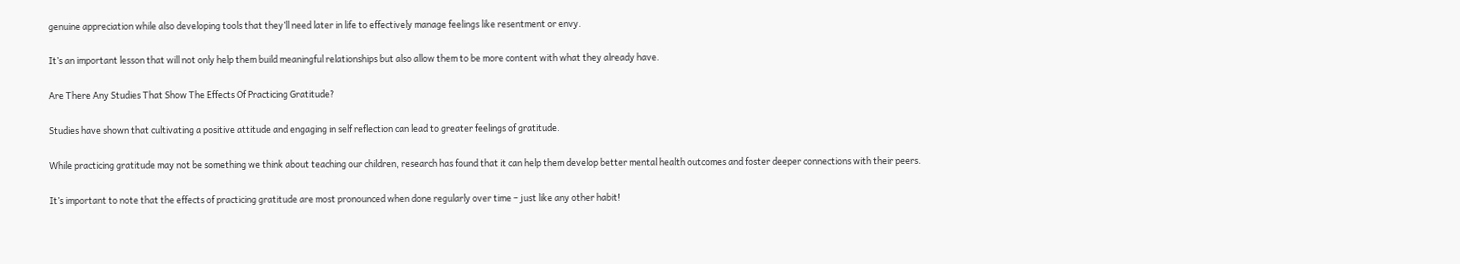genuine appreciation while also developing tools that they’ll need later in life to effectively manage feelings like resentment or envy.

It’s an important lesson that will not only help them build meaningful relationships but also allow them to be more content with what they already have.

Are There Any Studies That Show The Effects Of Practicing Gratitude?

Studies have shown that cultivating a positive attitude and engaging in self reflection can lead to greater feelings of gratitude.

While practicing gratitude may not be something we think about teaching our children, research has found that it can help them develop better mental health outcomes and foster deeper connections with their peers.

It’s important to note that the effects of practicing gratitude are most pronounced when done regularly over time – just like any other habit!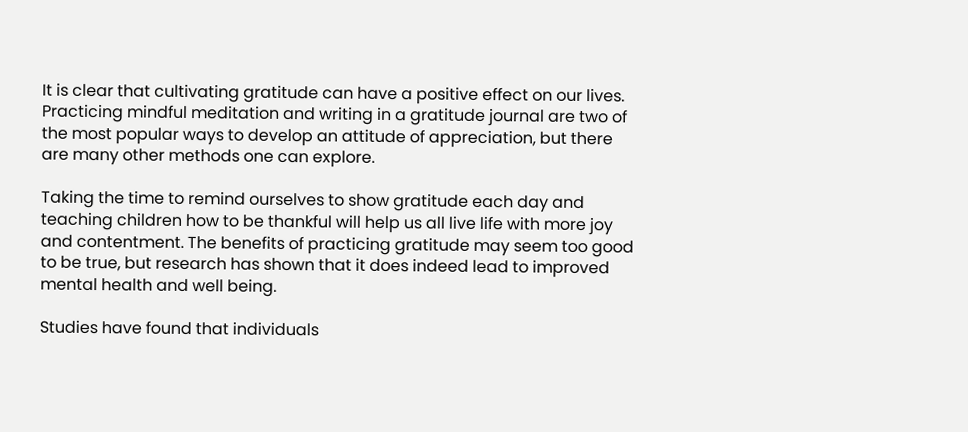It is clear that cultivating gratitude can have a positive effect on our lives. Practicing mindful meditation and writing in a gratitude journal are two of the most popular ways to develop an attitude of appreciation, but there are many other methods one can explore.

Taking the time to remind ourselves to show gratitude each day and teaching children how to be thankful will help us all live life with more joy and contentment. The benefits of practicing gratitude may seem too good to be true, but research has shown that it does indeed lead to improved mental health and well being.

Studies have found that individuals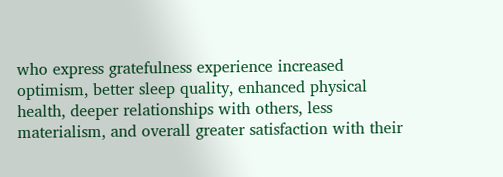who express gratefulness experience increased optimism, better sleep quality, enhanced physical health, deeper relationships with others, less materialism, and overall greater satisfaction with their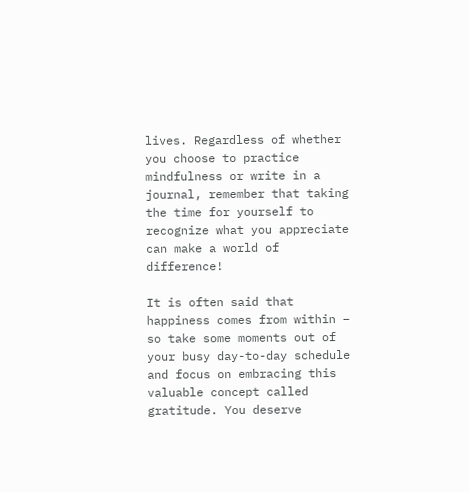lives. Regardless of whether you choose to practice mindfulness or write in a journal, remember that taking the time for yourself to recognize what you appreciate can make a world of difference!

It is often said that happiness comes from within – so take some moments out of your busy day-to-day schedule and focus on embracing this valuable concept called gratitude. You deserve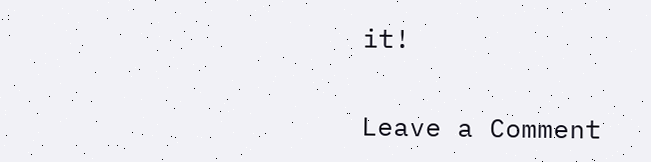it!

Leave a Comment